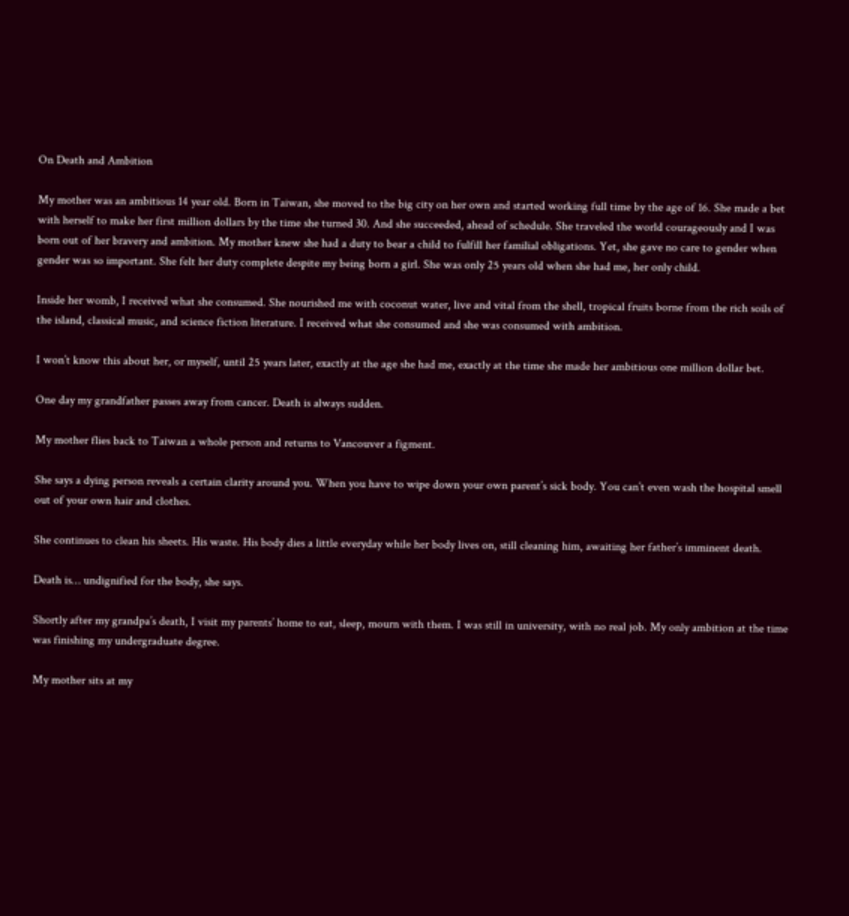On Death and Ambition

My mother was an ambitious 14 year old. Born in Taiwan, she moved to the big city on her own and started working full time by the age of 16. She made a bet with herself to make her first million dollars by the time she turned 30. And she succeeded, ahead of schedule. She traveled the world courageously and I was born out of her bravery and ambition. My mother knew she had a duty to bear a child to fulfill her familial obligations. Yet, she gave no care to gender when gender was so important. She felt her duty complete despite my being born a girl. She was only 25 years old when she had me, her only child.

Inside her womb, I received what she consumed. She nourished me with coconut water, live and vital from the shell, tropical fruits borne from the rich soils of the island, classical music, and science fiction literature. I received what she consumed and she was consumed with ambition.

I won’t know this about her, or myself, until 25 years later, exactly at the age she had me, exactly at the time she made her ambitious one million dollar bet.

One day my grandfather passes away from cancer. Death is always sudden.

My mother flies back to Taiwan a whole person and returns to Vancouver a figment.

She says a dying person reveals a certain clarity around you. When you have to wipe down your own parent’s sick body. You can’t even wash the hospital smell out of your own hair and clothes.

She continues to clean his sheets. His waste. His body dies a little everyday while her body lives on, still cleaning him, awaiting her father’s imminent death.

Death is… undignified for the body, she says.

Shortly after my grandpa’s death, I visit my parents’ home to eat, sleep, mourn with them. I was still in university, with no real job. My only ambition at the time was finishing my undergraduate degree.

My mother sits at my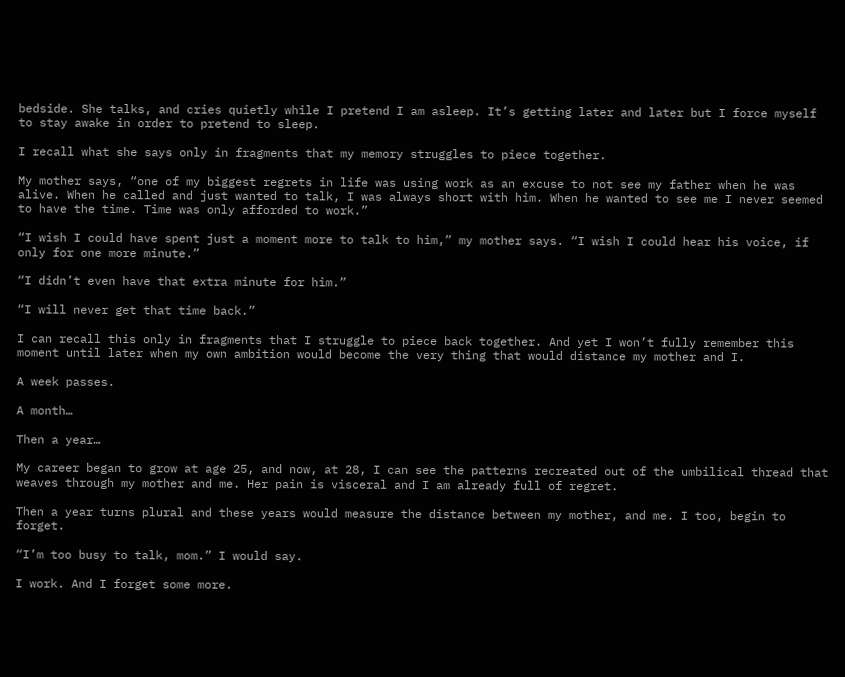bedside. She talks, and cries quietly while I pretend I am asleep. It’s getting later and later but I force myself to stay awake in order to pretend to sleep.

I recall what she says only in fragments that my memory struggles to piece together.

My mother says, “one of my biggest regrets in life was using work as an excuse to not see my father when he was alive. When he called and just wanted to talk, I was always short with him. When he wanted to see me I never seemed to have the time. Time was only afforded to work.”

“I wish I could have spent just a moment more to talk to him,” my mother says. “I wish I could hear his voice, if only for one more minute.”

“I didn’t even have that extra minute for him.”

“I will never get that time back.”

I can recall this only in fragments that I struggle to piece back together. And yet I won’t fully remember this moment until later when my own ambition would become the very thing that would distance my mother and I.

A week passes.

A month…

Then a year…

My career began to grow at age 25, and now, at 28, I can see the patterns recreated out of the umbilical thread that weaves through my mother and me. Her pain is visceral and I am already full of regret.

Then a year turns plural and these years would measure the distance between my mother, and me. I too, begin to forget.

“I’m too busy to talk, mom.” I would say.

I work. And I forget some more.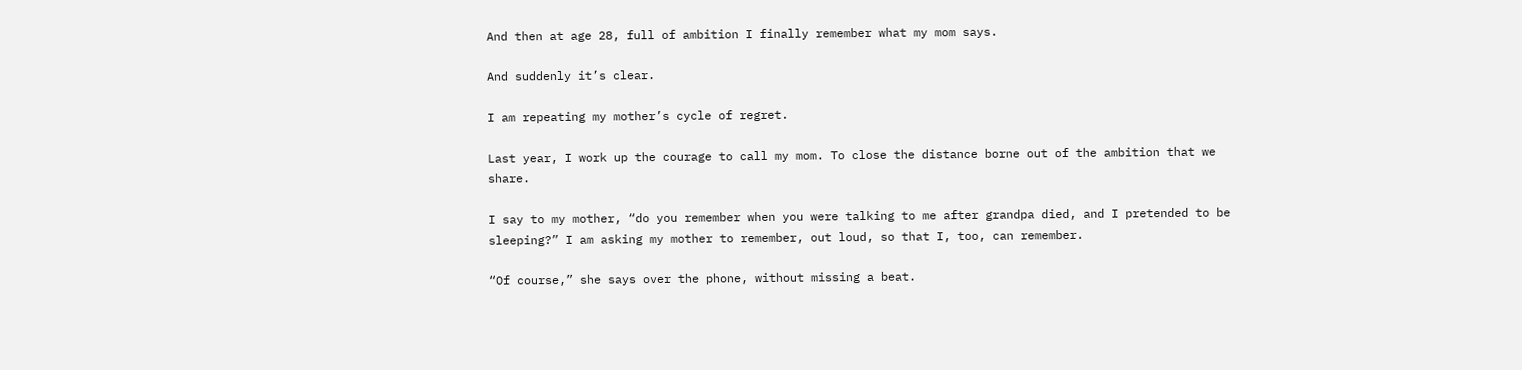And then at age 28, full of ambition I finally remember what my mom says.

And suddenly it’s clear.

I am repeating my mother’s cycle of regret.

Last year, I work up the courage to call my mom. To close the distance borne out of the ambition that we share.

I say to my mother, “do you remember when you were talking to me after grandpa died, and I pretended to be sleeping?” I am asking my mother to remember, out loud, so that I, too, can remember.

“Of course,” she says over the phone, without missing a beat.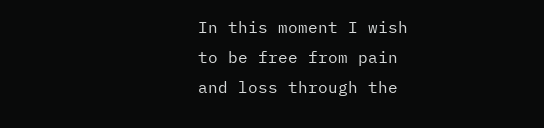In this moment I wish to be free from pain and loss through the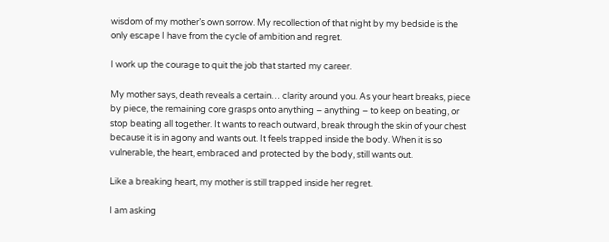wisdom of my mother’s own sorrow. My recollection of that night by my bedside is the only escape I have from the cycle of ambition and regret.

I work up the courage to quit the job that started my career.

My mother says, death reveals a certain… clarity around you. As your heart breaks, piece by piece, the remaining core grasps onto anything – anything – to keep on beating, or stop beating all together. It wants to reach outward, break through the skin of your chest because it is in agony and wants out. It feels trapped inside the body. When it is so vulnerable, the heart, embraced and protected by the body, still wants out.

Like a breaking heart, my mother is still trapped inside her regret.

I am asking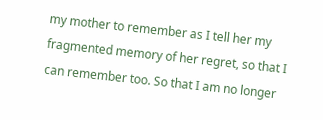my mother to remember as I tell her my fragmented memory of her regret, so that I can remember too. So that I am no longer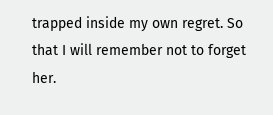trapped inside my own regret. So that I will remember not to forget her.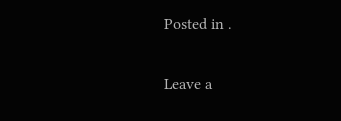Posted in .

Leave a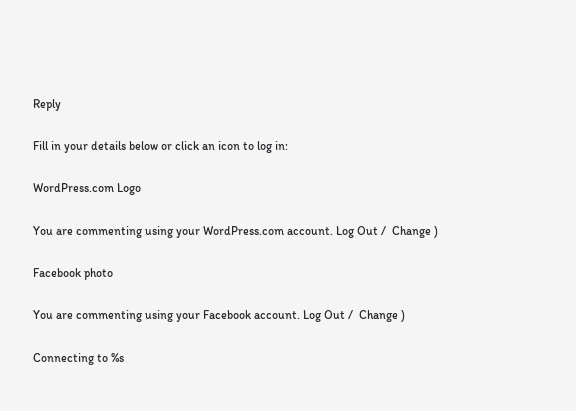Reply

Fill in your details below or click an icon to log in:

WordPress.com Logo

You are commenting using your WordPress.com account. Log Out /  Change )

Facebook photo

You are commenting using your Facebook account. Log Out /  Change )

Connecting to %s